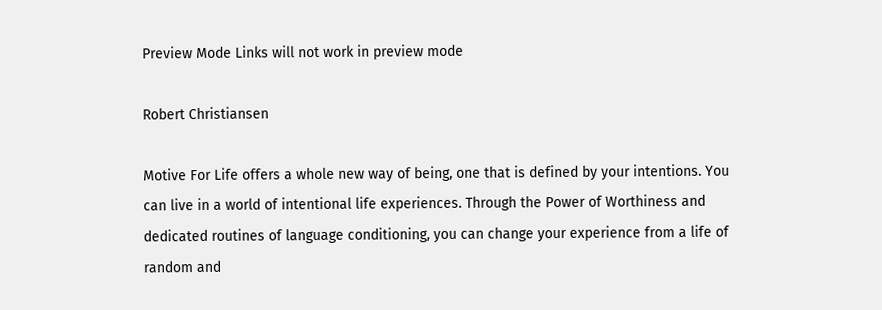Preview Mode Links will not work in preview mode

Robert Christiansen

Motive For Life offers a whole new way of being, one that is defined by your intentions. You can live in a world of intentional life experiences. Through the Power of Worthiness and dedicated routines of language conditioning, you can change your experience from a life of random and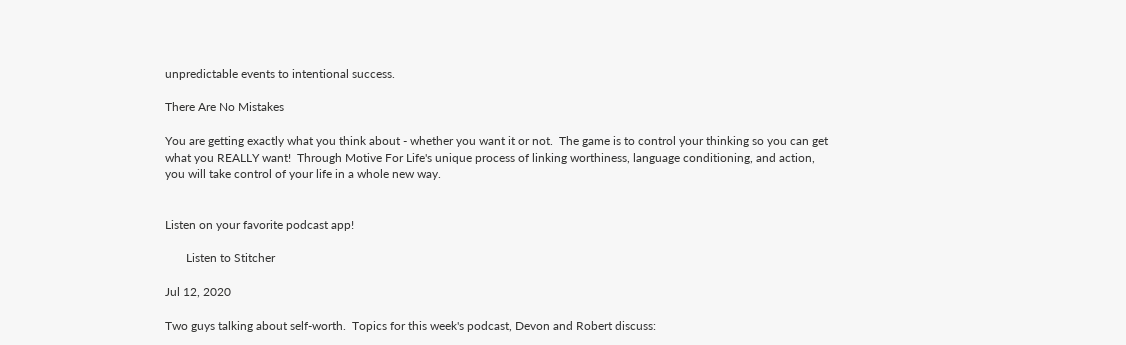unpredictable events to intentional success.

There Are No Mistakes

You are getting exactly what you think about - whether you want it or not.  The game is to control your thinking so you can get what you REALLY want!  Through Motive For Life's unique process of linking worthiness, language conditioning, and action, you will take control of your life in a whole new way.


Listen on your favorite podcast app!

       Listen to Stitcher

Jul 12, 2020

Two guys talking about self-worth.  Topics for this week's podcast, Devon and Robert discuss: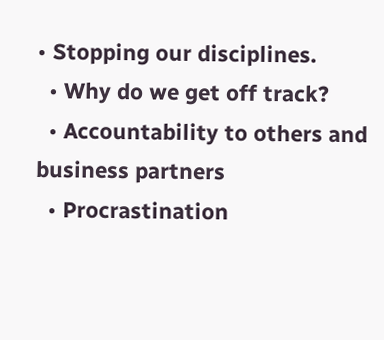• Stopping our disciplines.
  • Why do we get off track?
  • Accountability to others and business partners
  • Procrastination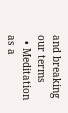and breaking our terms
  • Meditation as a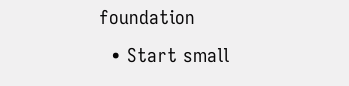foundation
  • Start small